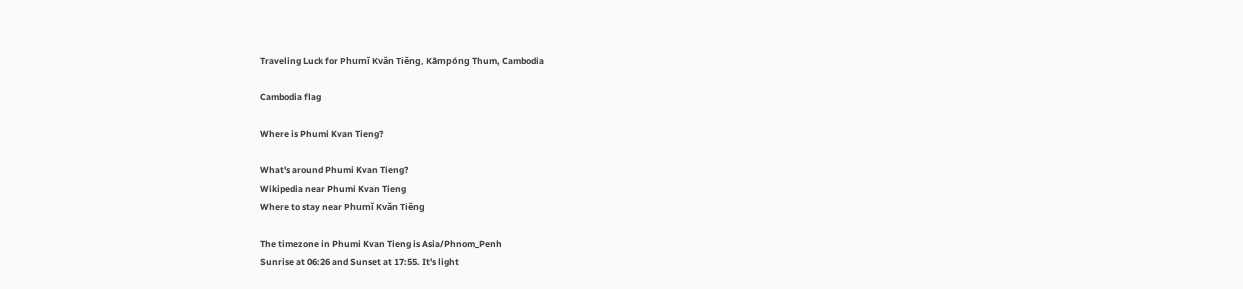Traveling Luck for Phumĭ Kvăn Tiĕng, Kâmpóng Thum, Cambodia

Cambodia flag

Where is Phumi Kvan Tieng?

What's around Phumi Kvan Tieng?
Wikipedia near Phumi Kvan Tieng
Where to stay near Phumĭ Kvăn Tiĕng

The timezone in Phumi Kvan Tieng is Asia/Phnom_Penh
Sunrise at 06:26 and Sunset at 17:55. It's light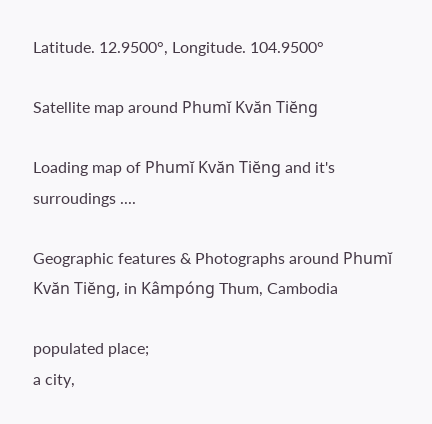Latitude. 12.9500°, Longitude. 104.9500°

Satellite map around Phumĭ Kvăn Tiĕng

Loading map of Phumĭ Kvăn Tiĕng and it's surroudings ....

Geographic features & Photographs around Phumĭ Kvăn Tiĕng, in Kâmpóng Thum, Cambodia

populated place;
a city,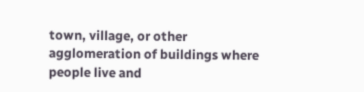town, village, or other agglomeration of buildings where people live and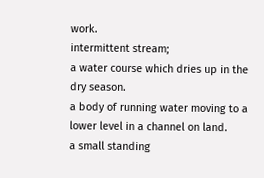work.
intermittent stream;
a water course which dries up in the dry season.
a body of running water moving to a lower level in a channel on land.
a small standing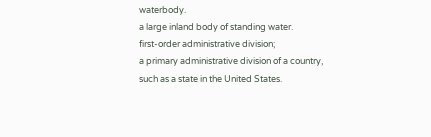waterbody.
a large inland body of standing water.
first-order administrative division;
a primary administrative division of a country, such as a state in the United States.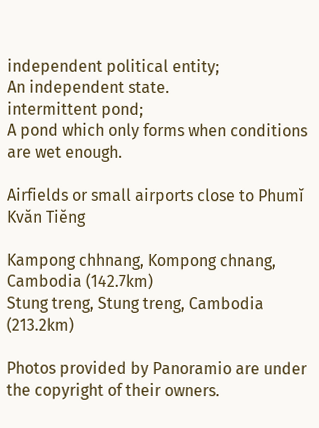independent political entity;
An independent state.
intermittent pond;
A pond which only forms when conditions are wet enough.

Airfields or small airports close to Phumĭ Kvăn Tiĕng

Kampong chhnang, Kompong chnang, Cambodia (142.7km)
Stung treng, Stung treng, Cambodia (213.2km)

Photos provided by Panoramio are under the copyright of their owners.